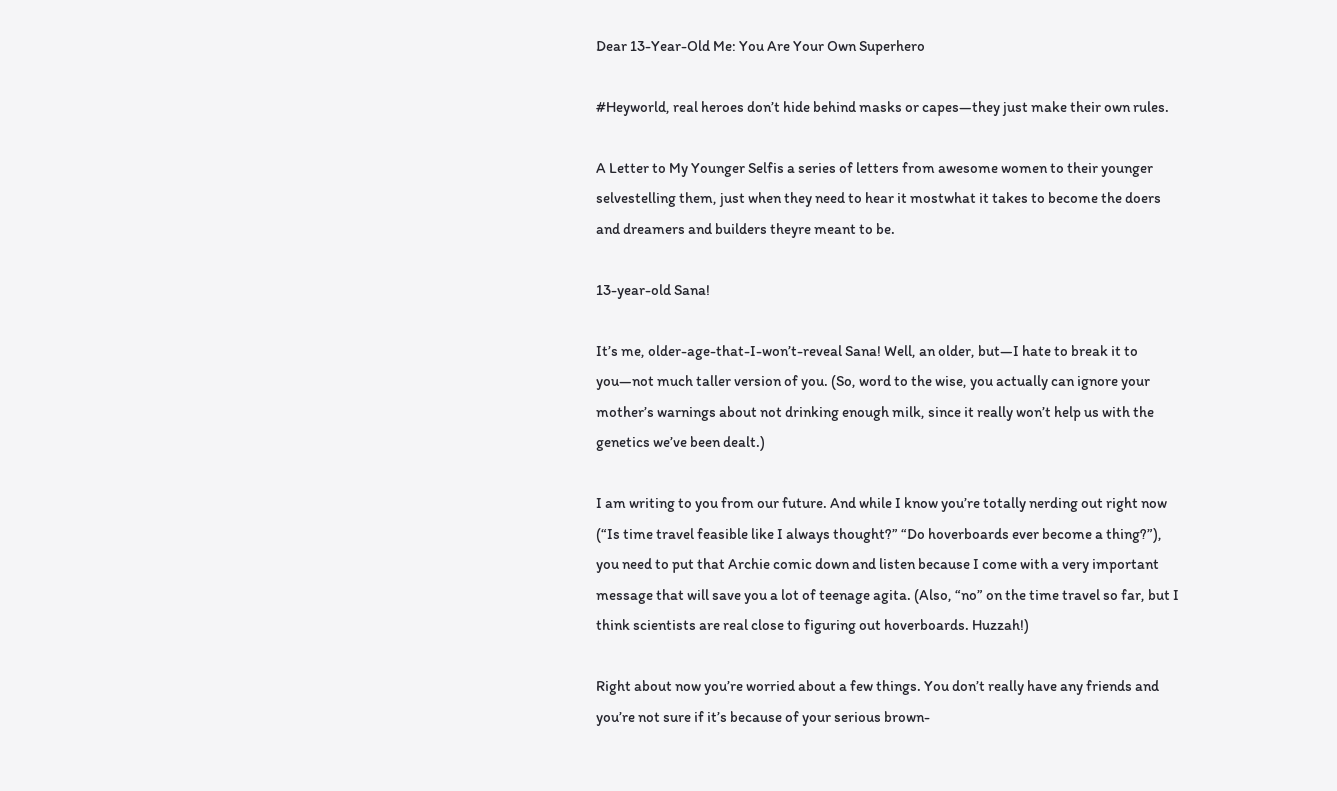Dear 13-Year-Old Me: You Are Your Own Superhero

#Heyworld, real heroes don’t hide behind masks or capes—they just make their own rules.

A Letter to My Younger Selfis a series of letters from awesome women to their younger selvestelling them, just when they need to hear it mostwhat it takes to become the doers and dreamers and builders theyre meant to be.

13-year-old Sana!

It’s me, older-age-that-I-won’t-reveal Sana! Well, an older, but—I hate to break it to you—not much taller version of you. (So, word to the wise, you actually can ignore your mother’s warnings about not drinking enough milk, since it really won’t help us with the genetics we’ve been dealt.)

I am writing to you from our future. And while I know you’re totally nerding out right now (“Is time travel feasible like I always thought?” “Do hoverboards ever become a thing?”), you need to put that Archie comic down and listen because I come with a very important message that will save you a lot of teenage agita. (Also, “no” on the time travel so far, but I think scientists are real close to figuring out hoverboards. Huzzah!)

Right about now you’re worried about a few things. You don’t really have any friends and you’re not sure if it’s because of your serious brown-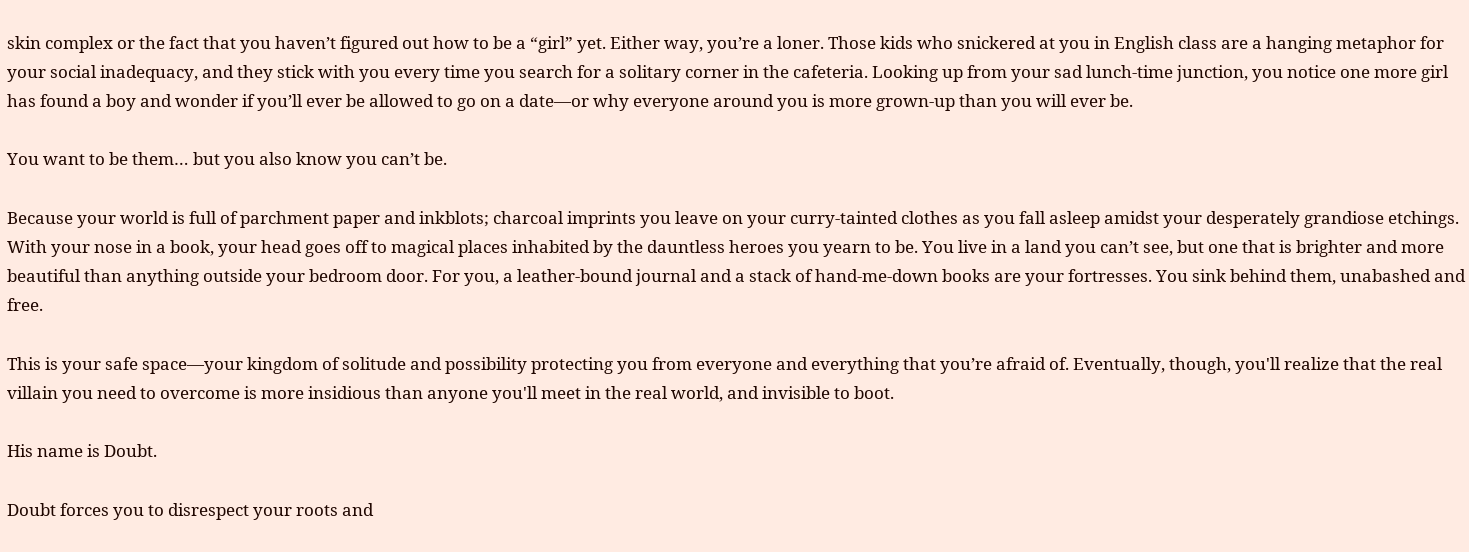skin complex or the fact that you haven’t figured out how to be a “girl” yet. Either way, you’re a loner. Those kids who snickered at you in English class are a hanging metaphor for your social inadequacy, and they stick with you every time you search for a solitary corner in the cafeteria. Looking up from your sad lunch-time junction, you notice one more girl has found a boy and wonder if you’ll ever be allowed to go on a date—or why everyone around you is more grown-up than you will ever be.

You want to be them… but you also know you can’t be.

Because your world is full of parchment paper and inkblots; charcoal imprints you leave on your curry-tainted clothes as you fall asleep amidst your desperately grandiose etchings. With your nose in a book, your head goes off to magical places inhabited by the dauntless heroes you yearn to be. You live in a land you can’t see, but one that is brighter and more beautiful than anything outside your bedroom door. For you, a leather-bound journal and a stack of hand-me-down books are your fortresses. You sink behind them, unabashed and free.

This is your safe space—your kingdom of solitude and possibility protecting you from everyone and everything that you’re afraid of. Eventually, though, you'll realize that the real villain you need to overcome is more insidious than anyone you'll meet in the real world, and invisible to boot.

His name is Doubt.

Doubt forces you to disrespect your roots and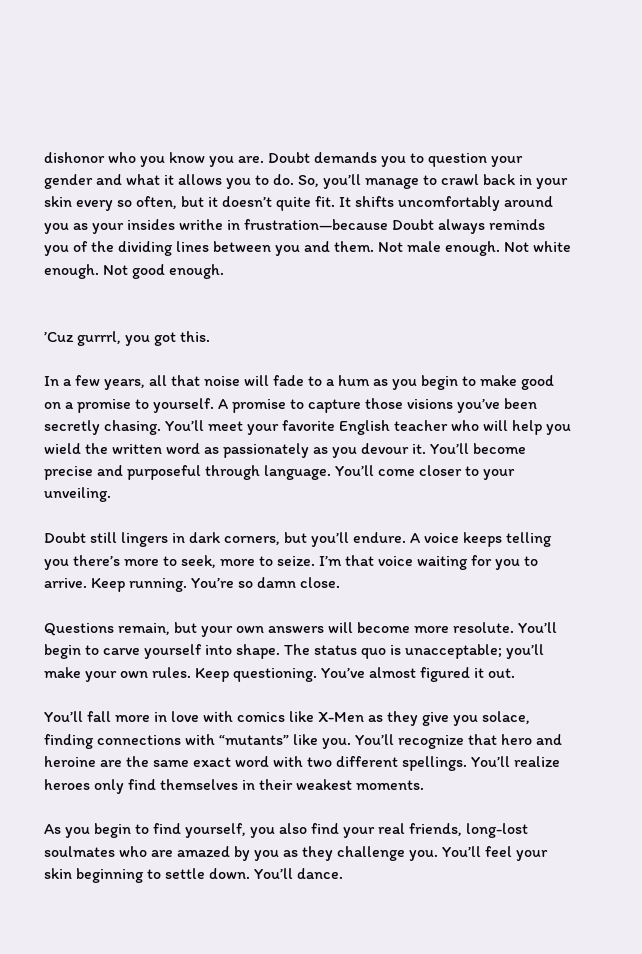dishonor who you know you are. Doubt demands you to question your gender and what it allows you to do. So, you’ll manage to crawl back in your skin every so often, but it doesn’t quite fit. It shifts uncomfortably around you as your insides writhe in frustration—because Doubt always reminds you of the dividing lines between you and them. Not male enough. Not white enough. Not good enough.


’Cuz gurrrl, you got this.

In a few years, all that noise will fade to a hum as you begin to make good on a promise to yourself. A promise to capture those visions you’ve been secretly chasing. You’ll meet your favorite English teacher who will help you wield the written word as passionately as you devour it. You’ll become precise and purposeful through language. You’ll come closer to your unveiling.

Doubt still lingers in dark corners, but you’ll endure. A voice keeps telling you there’s more to seek, more to seize. I’m that voice waiting for you to arrive. Keep running. You’re so damn close.

Questions remain, but your own answers will become more resolute. You’ll begin to carve yourself into shape. The status quo is unacceptable; you’ll make your own rules. Keep questioning. You’ve almost figured it out.

You’ll fall more in love with comics like X-Men as they give you solace, finding connections with “mutants” like you. You’ll recognize that hero and heroine are the same exact word with two different spellings. You’ll realize heroes only find themselves in their weakest moments.

As you begin to find yourself, you also find your real friends, long-lost soulmates who are amazed by you as they challenge you. You’ll feel your skin beginning to settle down. You’ll dance.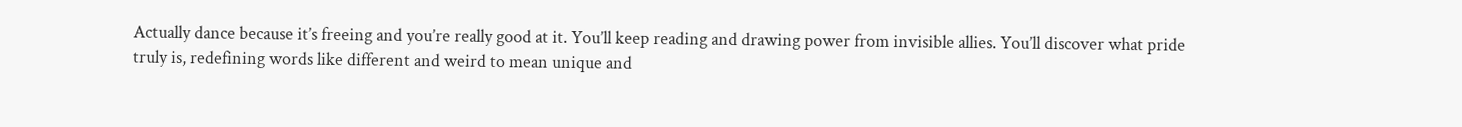Actually dance because it’s freeing and you’re really good at it. You’ll keep reading and drawing power from invisible allies. You’ll discover what pride truly is, redefining words like different and weird to mean unique and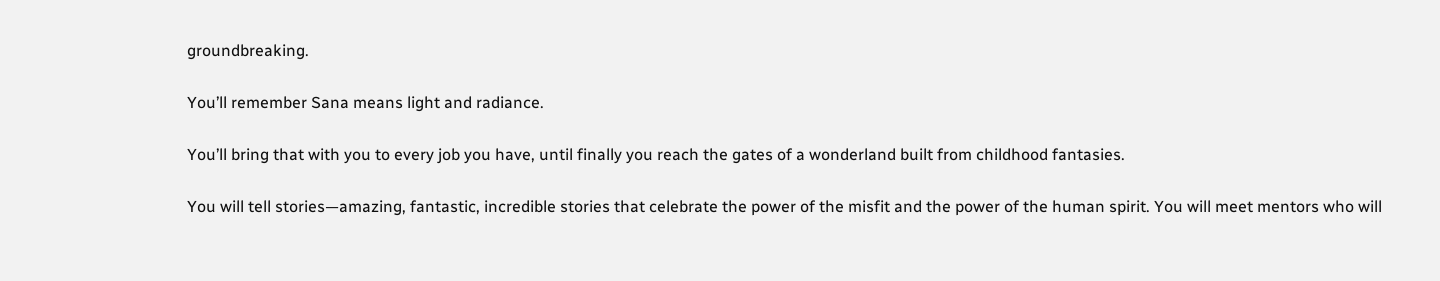groundbreaking.

You’ll remember Sana means light and radiance.

You’ll bring that with you to every job you have, until finally you reach the gates of a wonderland built from childhood fantasies.

You will tell stories—amazing, fantastic, incredible stories that celebrate the power of the misfit and the power of the human spirit. You will meet mentors who will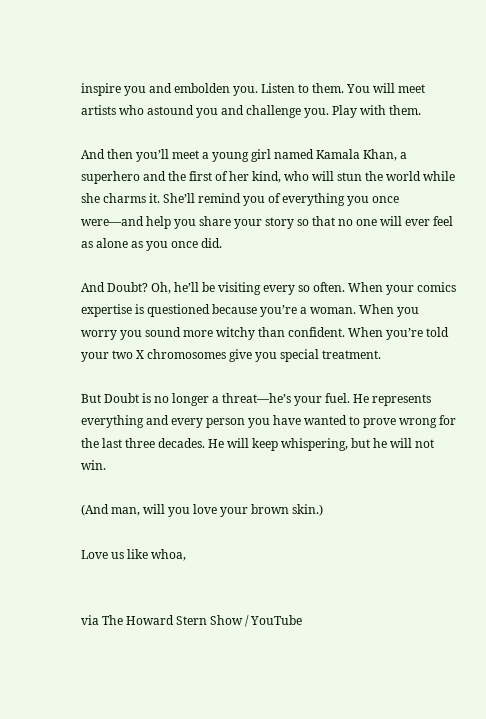inspire you and embolden you. Listen to them. You will meet artists who astound you and challenge you. Play with them.

And then you’ll meet a young girl named Kamala Khan, a superhero and the first of her kind, who will stun the world while she charms it. She’ll remind you of everything you once were—and help you share your story so that no one will ever feel as alone as you once did.

And Doubt? Oh, he’ll be visiting every so often. When your comics expertise is questioned because you’re a woman. When you worry you sound more witchy than confident. When you’re told your two X chromosomes give you special treatment.

But Doubt is no longer a threat—he’s your fuel. He represents everything and every person you have wanted to prove wrong for the last three decades. He will keep whispering, but he will not win.

(And man, will you love your brown skin.)

Love us like whoa,


via The Howard Stern Show / YouTube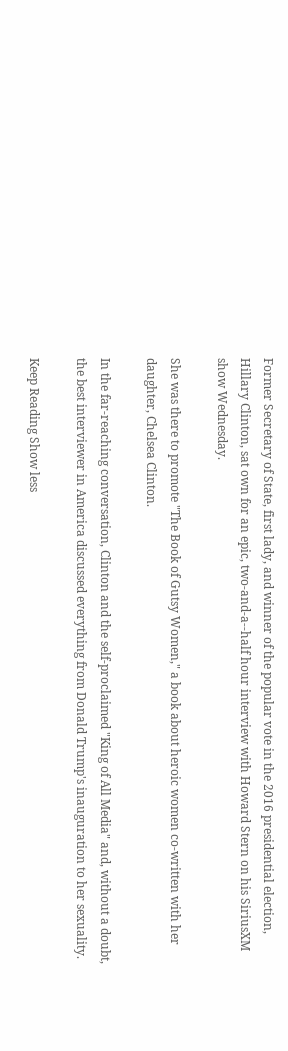Former Secretary of State, first lady, and winner of the popular vote in the 2016 presidential election, Hillary Clinton, sat own for an epic, two-and-a--half hour interview with Howard Stern on his SiriusXM show Wednesday.

She was there to promote "The Book of Gutsy Women," a book about heroic women co-written with her daughter, Chelsea Clinton.

In the far-reaching conversation, Clinton and the self-proclaimed "King of All Media" and, without a doubt, the best interviewer in America discussed everything from Donald Trump's inauguration to her sexuality.

Keep Reading Show less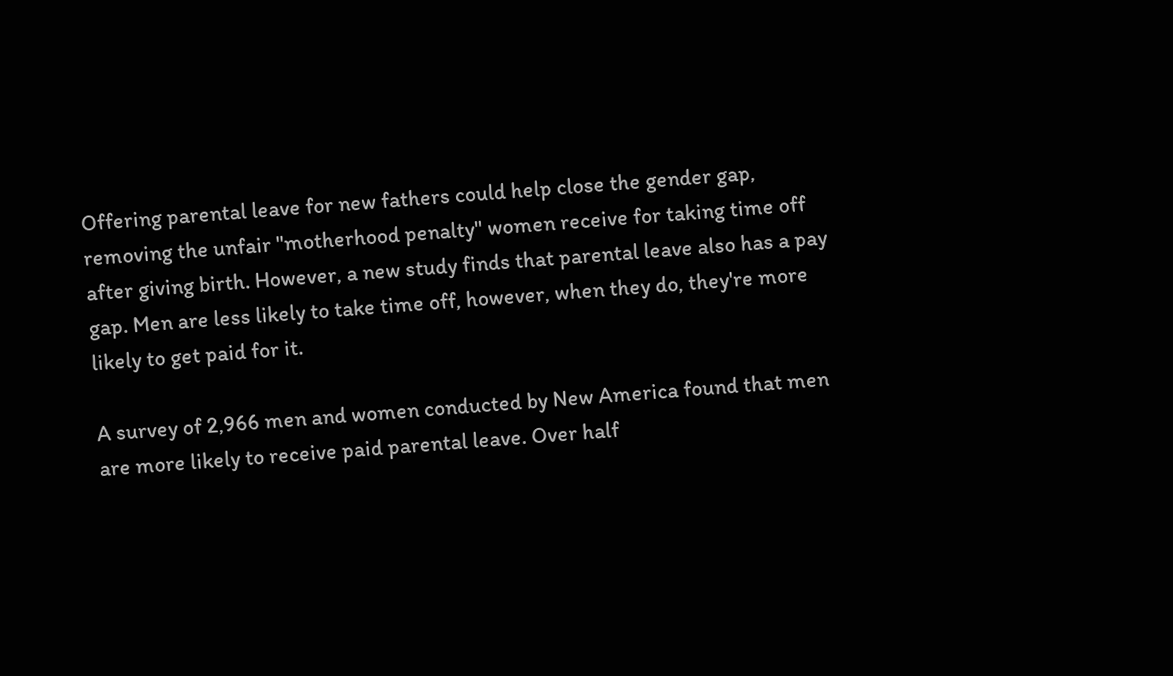Offering parental leave for new fathers could help close the gender gap, removing the unfair "motherhood penalty" women receive for taking time off after giving birth. However, a new study finds that parental leave also has a pay gap. Men are less likely to take time off, however, when they do, they're more likely to get paid for it.

A survey of 2,966 men and women conducted by New America found that men are more likely to receive paid parental leave. Over half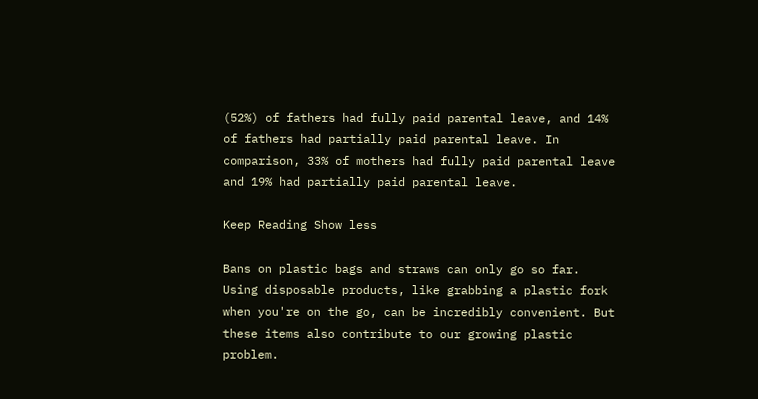(52%) of fathers had fully paid parental leave, and 14% of fathers had partially paid parental leave. In comparison, 33% of mothers had fully paid parental leave and 19% had partially paid parental leave.

Keep Reading Show less

Bans on plastic bags and straws can only go so far. Using disposable products, like grabbing a plastic fork when you're on the go, can be incredibly convenient. But these items also contribute to our growing plastic problem.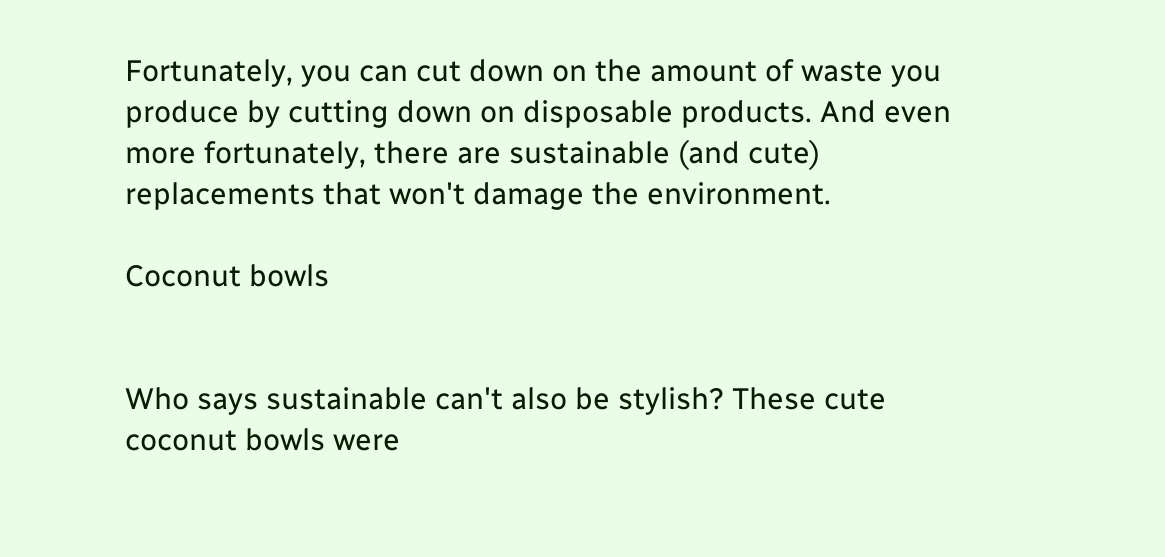Fortunately, you can cut down on the amount of waste you produce by cutting down on disposable products. And even more fortunately, there are sustainable (and cute) replacements that won't damage the environment.

Coconut bowls


Who says sustainable can't also be stylish? These cute coconut bowls were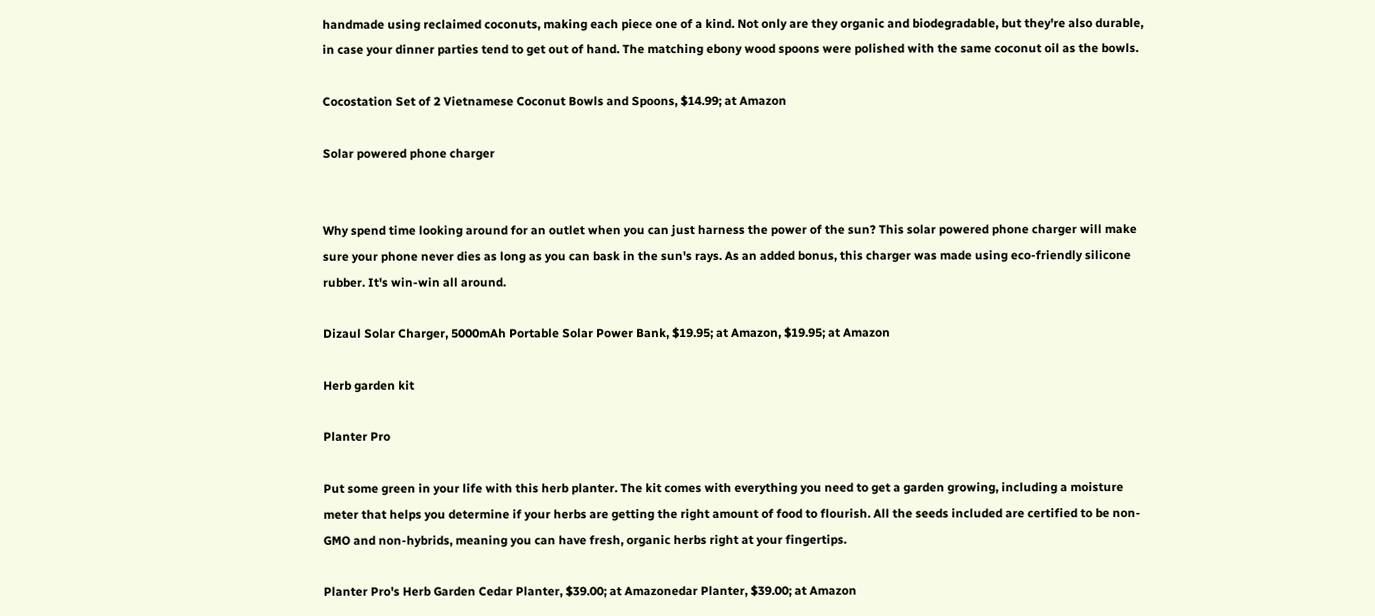handmade using reclaimed coconuts, making each piece one of a kind. Not only are they organic and biodegradable, but they're also durable, in case your dinner parties tend to get out of hand. The matching ebony wood spoons were polished with the same coconut oil as the bowls.

Cocostation Set of 2 Vietnamese Coconut Bowls and Spoons, $14.99; at Amazon

Solar powered phone charger


Why spend time looking around for an outlet when you can just harness the power of the sun? This solar powered phone charger will make sure your phone never dies as long as you can bask in the sun's rays. As an added bonus, this charger was made using eco-friendly silicone rubber. It's win-win all around.

Dizaul Solar Charger, 5000mAh Portable Solar Power Bank, $19.95; at Amazon, $19.95; at Amazon

Herb garden kit

Planter Pro

Put some green in your life with this herb planter. The kit comes with everything you need to get a garden growing, including a moisture meter that helps you determine if your herbs are getting the right amount of food to flourish. All the seeds included are certified to be non-GMO and non-hybrids, meaning you can have fresh, organic herbs right at your fingertips.

Planter Pro's Herb Garden Cedar Planter, $39.00; at Amazonedar Planter, $39.00; at Amazon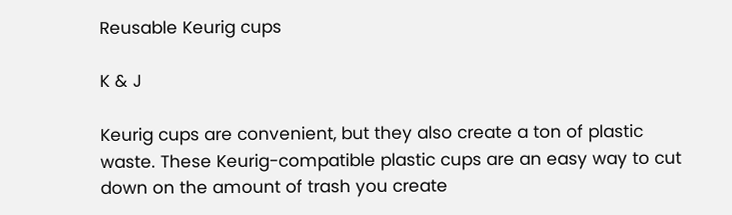Reusable Keurig cups

K & J

Keurig cups are convenient, but they also create a ton of plastic waste. These Keurig-compatible plastic cups are an easy way to cut down on the amount of trash you create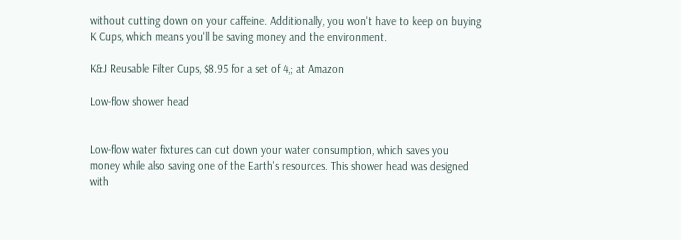without cutting down on your caffeine. Additionally, you won't have to keep on buying K Cups, which means you'll be saving money and the environment.

K&J Reusable Filter Cups, $8.95 for a set of 4,; at Amazon

Low-flow shower head


Low-flow water fixtures can cut down your water consumption, which saves you money while also saving one of the Earth's resources. This shower head was designed with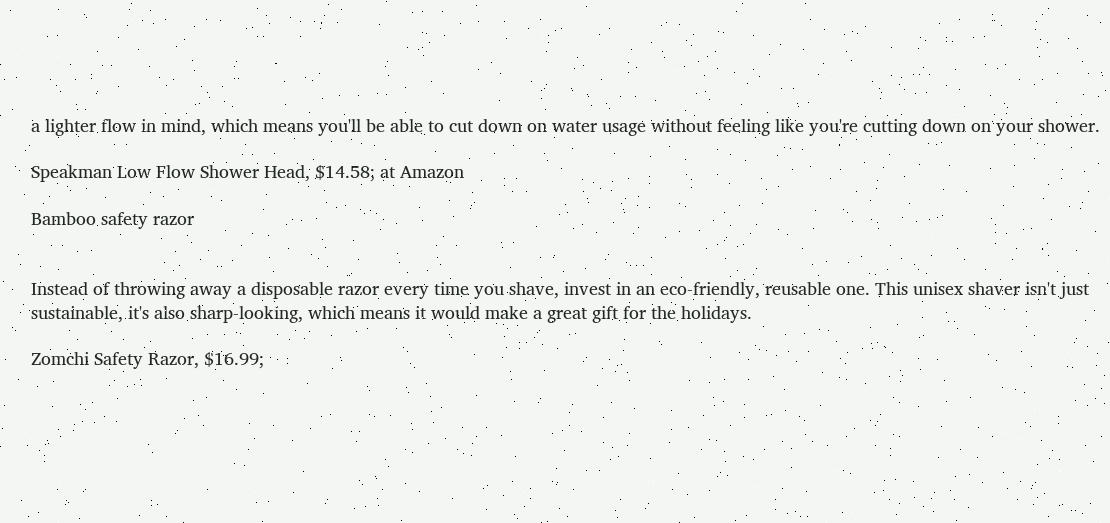a lighter flow in mind, which means you'll be able to cut down on water usage without feeling like you're cutting down on your shower.

Speakman Low Flow Shower Head, $14.58; at Amazon

Bamboo safety razor


Instead of throwing away a disposable razor every time you shave, invest in an eco-friendly, reusable one. This unisex shaver isn't just sustainable, it's also sharp-looking, which means it would make a great gift for the holidays.

Zomchi Safety Razor, $16.99;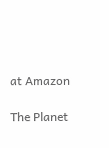at Amazon

The Planet